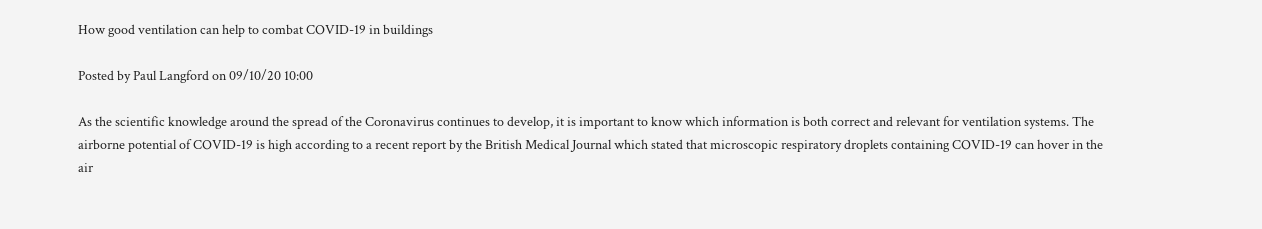How good ventilation can help to combat COVID-19 in buildings

Posted by Paul Langford on 09/10/20 10:00

As the scientific knowledge around the spread of the Coronavirus continues to develop, it is important to know which information is both correct and relevant for ventilation systems. The airborne potential of COVID-19 is high according to a recent report by the British Medical Journal which stated that microscopic respiratory droplets containing COVID-19 can hover in the air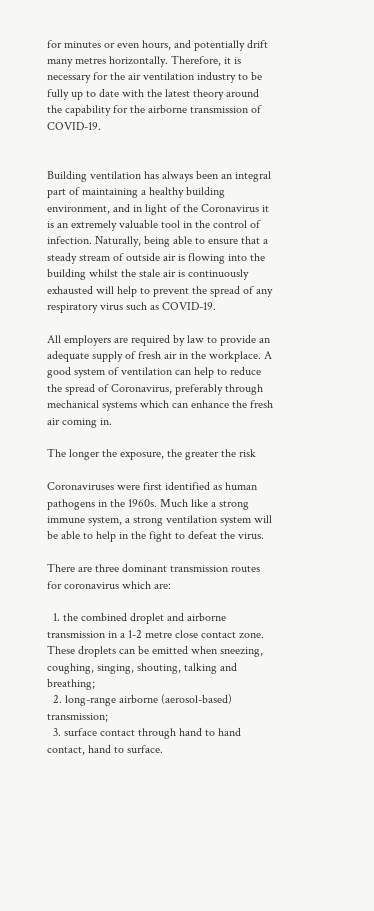for minutes or even hours, and potentially drift many metres horizontally. Therefore, it is necessary for the air ventilation industry to be fully up to date with the latest theory around the capability for the airborne transmission of COVID-19.


Building ventilation has always been an integral part of maintaining a healthy building environment, and in light of the Coronavirus it is an extremely valuable tool in the control of infection. Naturally, being able to ensure that a steady stream of outside air is flowing into the building whilst the stale air is continuously exhausted will help to prevent the spread of any respiratory virus such as COVID-19.

All employers are required by law to provide an adequate supply of fresh air in the workplace. A good system of ventilation can help to reduce the spread of Coronavirus, preferably through mechanical systems which can enhance the fresh air coming in.

The longer the exposure, the greater the risk

Coronaviruses were first identified as human pathogens in the 1960s. Much like a strong immune system, a strong ventilation system will be able to help in the fight to defeat the virus.

There are three dominant transmission routes for coronavirus which are:

  1. the combined droplet and airborne transmission in a 1-2 metre close contact zone. These droplets can be emitted when sneezing, coughing, singing, shouting, talking and breathing;
  2. long-range airborne (aerosol-based) transmission;
  3. surface contact through hand to hand contact, hand to surface.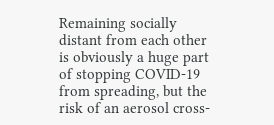Remaining socially distant from each other is obviously a huge part of stopping COVID-19 from spreading, but the risk of an aerosol cross-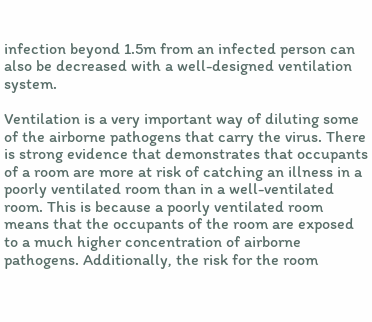infection beyond 1.5m from an infected person can also be decreased with a well-designed ventilation system.

Ventilation is a very important way of diluting some of the airborne pathogens that carry the virus. There is strong evidence that demonstrates that occupants of a room are more at risk of catching an illness in a poorly ventilated room than in a well-ventilated room. This is because a poorly ventilated room means that the occupants of the room are exposed to a much higher concentration of airborne pathogens. Additionally, the risk for the room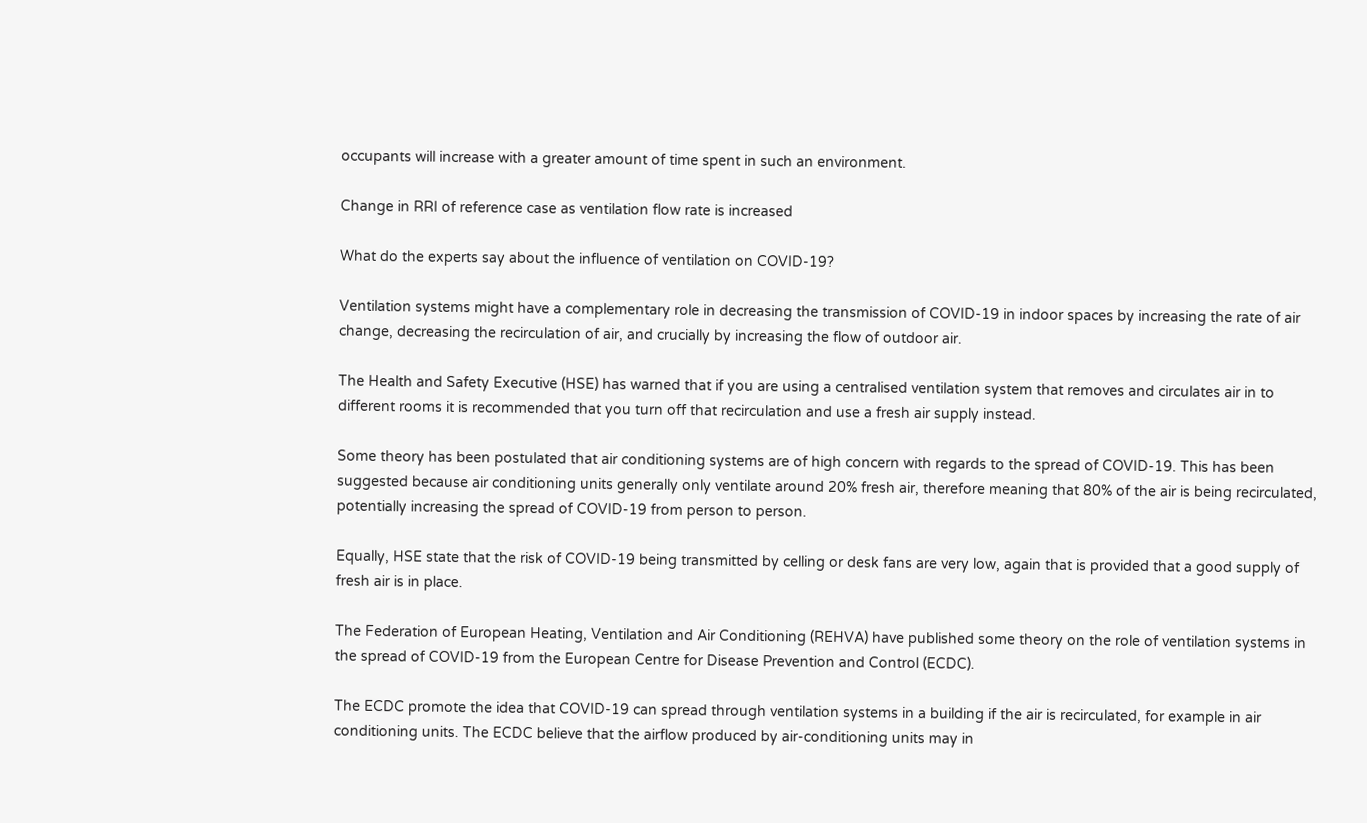occupants will increase with a greater amount of time spent in such an environment.

Change in RRI of reference case as ventilation flow rate is increased

What do the experts say about the influence of ventilation on COVID-19?

Ventilation systems might have a complementary role in decreasing the transmission of COVID-19 in indoor spaces by increasing the rate of air change, decreasing the recirculation of air, and crucially by increasing the flow of outdoor air.

The Health and Safety Executive (HSE) has warned that if you are using a centralised ventilation system that removes and circulates air in to different rooms it is recommended that you turn off that recirculation and use a fresh air supply instead.

Some theory has been postulated that air conditioning systems are of high concern with regards to the spread of COVID-19. This has been suggested because air conditioning units generally only ventilate around 20% fresh air, therefore meaning that 80% of the air is being recirculated, potentially increasing the spread of COVID-19 from person to person.

Equally, HSE state that the risk of COVID-19 being transmitted by celling or desk fans are very low, again that is provided that a good supply of fresh air is in place.

The Federation of European Heating, Ventilation and Air Conditioning (REHVA) have published some theory on the role of ventilation systems in the spread of COVID-19 from the European Centre for Disease Prevention and Control (ECDC).

The ECDC promote the idea that COVID-19 can spread through ventilation systems in a building if the air is recirculated, for example in air conditioning units. The ECDC believe that the airflow produced by air-conditioning units may in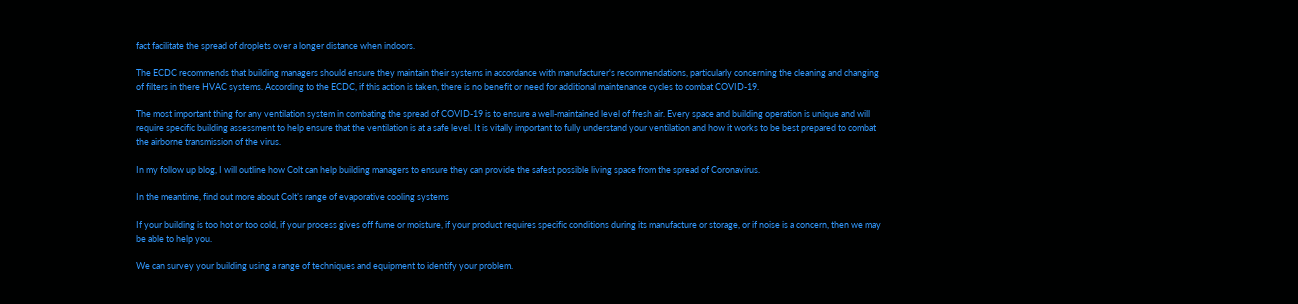fact facilitate the spread of droplets over a longer distance when indoors.

The ECDC recommends that building managers should ensure they maintain their systems in accordance with manufacturer's recommendations, particularly concerning the cleaning and changing of filters in there HVAC systems. According to the ECDC, if this action is taken, there is no benefit or need for additional maintenance cycles to combat COVID-19.

The most important thing for any ventilation system in combating the spread of COVID-19 is to ensure a well-maintained level of fresh air. Every space and building operation is unique and will require specific building assessment to help ensure that the ventilation is at a safe level. It is vitally important to fully understand your ventilation and how it works to be best prepared to combat the airborne transmission of the virus.

In my follow up blog, I will outline how Colt can help building managers to ensure they can provide the safest possible living space from the spread of Coronavirus.

In the meantime, find out more about Colt’s range of evaporative cooling systems

If your building is too hot or too cold, if your process gives off fume or moisture, if your product requires specific conditions during its manufacture or storage, or if noise is a concern, then we may be able to help you.

We can survey your building using a range of techniques and equipment to identify your problem.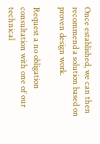Once established, we can then recommend a solution based on proven design work.

Request a no obligation consultation with one of our technical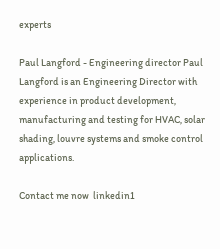experts

Paul Langford - Engineering director Paul Langford is an Engineering Director with experience in product development, manufacturing and testing for HVAC, solar shading, louvre systems and smoke control applications.

Contact me now  linkedin1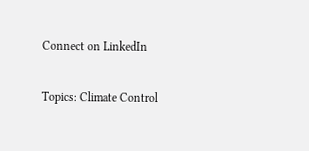Connect on LinkedIn

Topics: Climate Control